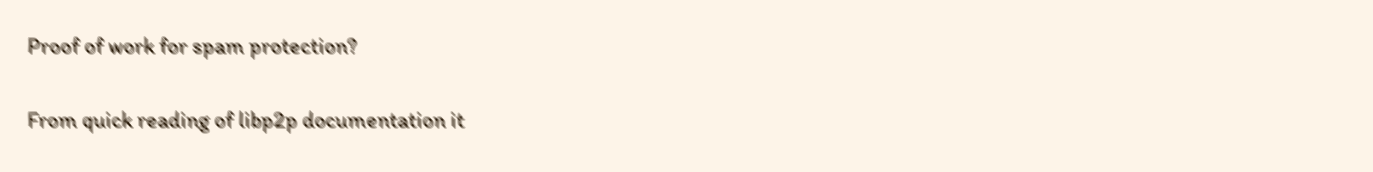Proof of work for spam protection?

From quick reading of libp2p documentation it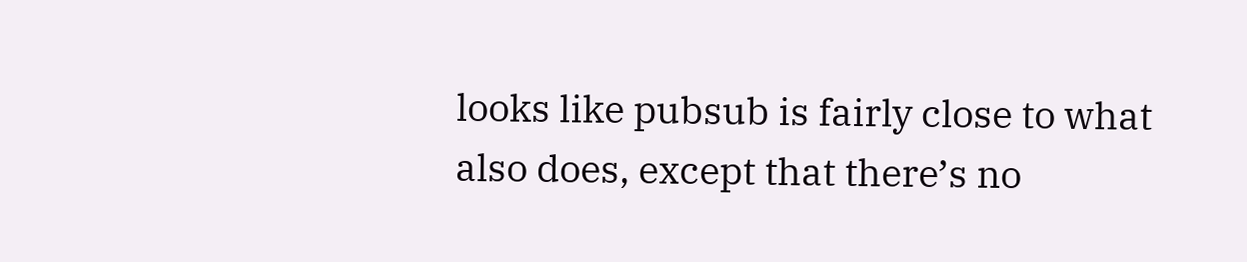looks like pubsub is fairly close to what also does, except that there’s no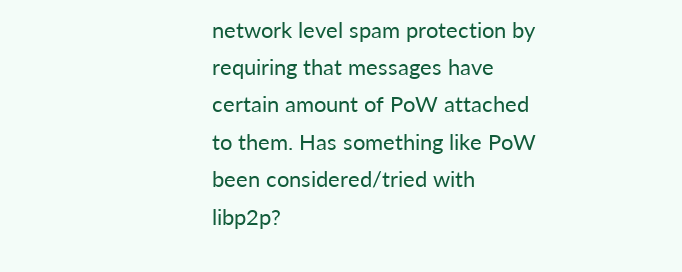network level spam protection by requiring that messages have certain amount of PoW attached to them. Has something like PoW been considered/tried with libp2p?